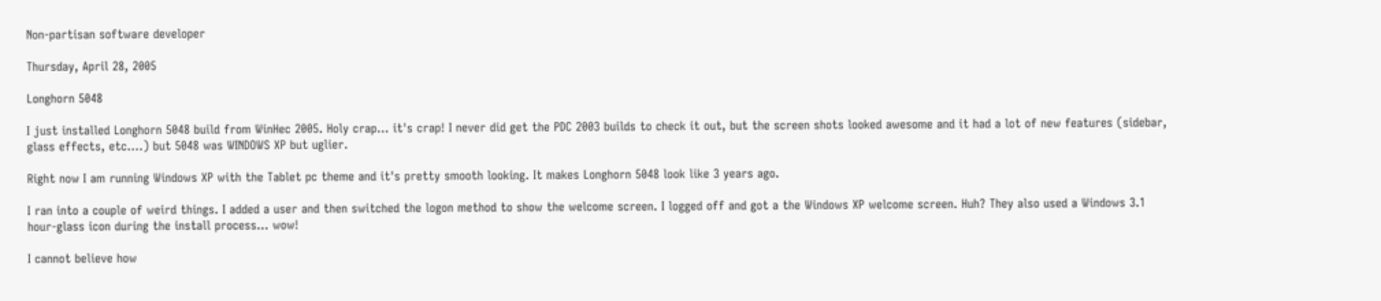Non-partisan software developer

Thursday, April 28, 2005

Longhorn 5048

I just installed Longhorn 5048 build from WinHec 2005. Holy crap... it's crap! I never did get the PDC 2003 builds to check it out, but the screen shots looked awesome and it had a lot of new features (sidebar, glass effects, etc....) but 5048 was WINDOWS XP but uglier.

Right now I am running Windows XP with the Tablet pc theme and it's pretty smooth looking. It makes Longhorn 5048 look like 3 years ago.

I ran into a couple of weird things. I added a user and then switched the logon method to show the welcome screen. I logged off and got a the Windows XP welcome screen. Huh? They also used a Windows 3.1 hour-glass icon during the install process... wow!

I cannot believe how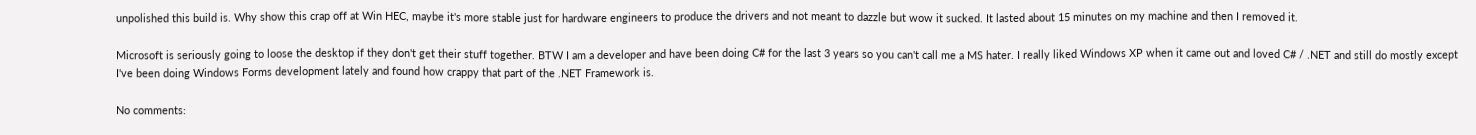unpolished this build is. Why show this crap off at Win HEC, maybe it's more stable just for hardware engineers to produce the drivers and not meant to dazzle but wow it sucked. It lasted about 15 minutes on my machine and then I removed it.

Microsoft is seriously going to loose the desktop if they don't get their stuff together. BTW I am a developer and have been doing C# for the last 3 years so you can't call me a MS hater. I really liked Windows XP when it came out and loved C# / .NET and still do mostly except I've been doing Windows Forms development lately and found how crappy that part of the .NET Framework is.

No comments: